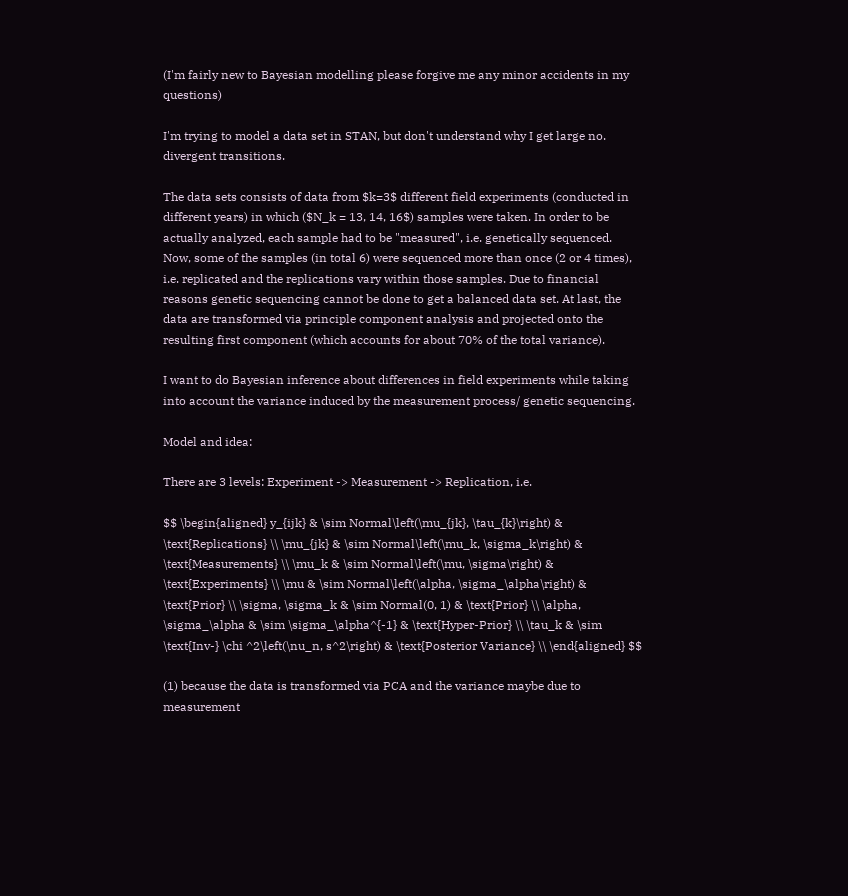(I'm fairly new to Bayesian modelling please forgive me any minor accidents in my questions)

I'm trying to model a data set in STAN, but don't understand why I get large no. divergent transitions.

The data sets consists of data from $k=3$ different field experiments (conducted in different years) in which ($N_k = 13, 14, 16$) samples were taken. In order to be actually analyzed, each sample had to be "measured", i.e. genetically sequenced. Now, some of the samples (in total 6) were sequenced more than once (2 or 4 times), i.e. replicated and the replications vary within those samples. Due to financial reasons genetic sequencing cannot be done to get a balanced data set. At last, the data are transformed via principle component analysis and projected onto the resulting first component (which accounts for about 70% of the total variance).

I want to do Bayesian inference about differences in field experiments while taking into account the variance induced by the measurement process/ genetic sequencing.

Model and idea:

There are 3 levels: Experiment -> Measurement -> Replication, i.e.

$$ \begin{aligned} y_{ijk} & \sim Normal\left(\mu_{jk}, \tau_{k}\right) & \text{Replications} \\ \mu_{jk} & \sim Normal\left(\mu_k, \sigma_k\right) & \text{Measurements} \\ \mu_k & \sim Normal\left(\mu, \sigma\right) & \text{Experiments} \\ \mu & \sim Normal\left(\alpha, \sigma_\alpha\right) & \text{Prior} \\ \sigma, \sigma_k & \sim Normal(0, 1) & \text{Prior} \\ \alpha, \sigma_\alpha & \sim \sigma_\alpha^{-1} & \text{Hyper-Prior} \\ \tau_k & \sim \text{Inv-} \chi ^2\left(\nu_n, s^2\right) & \text{Posterior Variance} \\ \end{aligned} $$

(1) because the data is transformed via PCA and the variance maybe due to measurement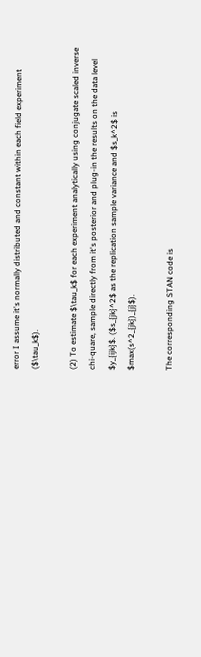error I assume it's normally distributed and constant within each field experiment ($\tau_k$).

(2) To estimate $\tau_k$ for each experiment analytically using conjugate scaled inverse chi-quare, sample directly from it's posterior and plug-in the results on the data level $y_{ijk}$. ($s_{jk}^2$ as the replication sample variance and $s_k^2$ is $max(s^2_{jk})_{j}$).

The corresponding STAN code is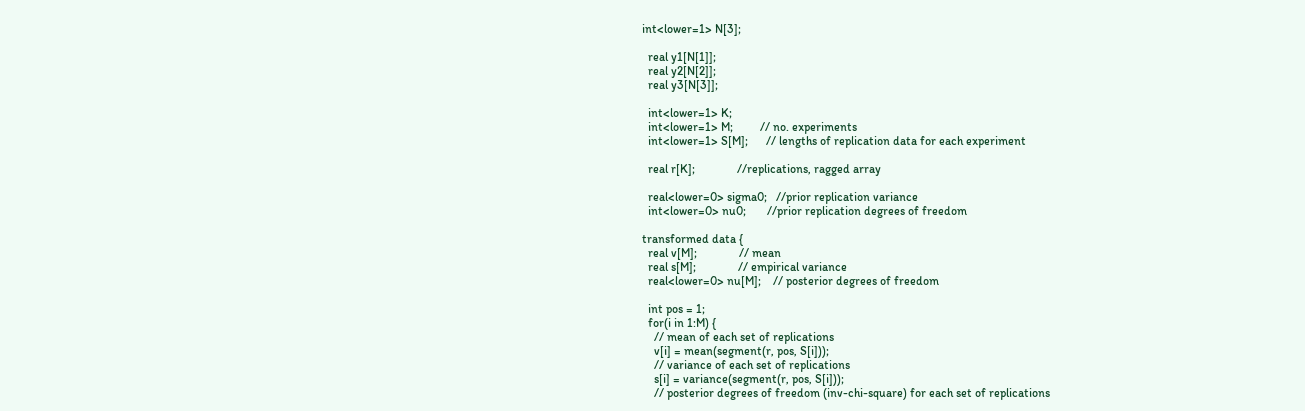int<lower=1> N[3];

  real y1[N[1]];
  real y2[N[2]];
  real y3[N[3]];

  int<lower=1> K;
  int<lower=1> M;         // no. experiments
  int<lower=1> S[M];      // lengths of replication data for each experiment

  real r[K];              //replications, ragged array

  real<lower=0> sigma0;   //prior replication variance
  int<lower=0> nu0;       //prior replication degrees of freedom

transformed data {
  real v[M];              // mean
  real s[M];              // empirical variance
  real<lower=0> nu[M];    // posterior degrees of freedom

  int pos = 1;
  for(i in 1:M) {
    // mean of each set of replications
    v[i] = mean(segment(r, pos, S[i]));
    // variance of each set of replications
    s[i] = variance(segment(r, pos, S[i]));
    // posterior degrees of freedom (inv-chi-square) for each set of replications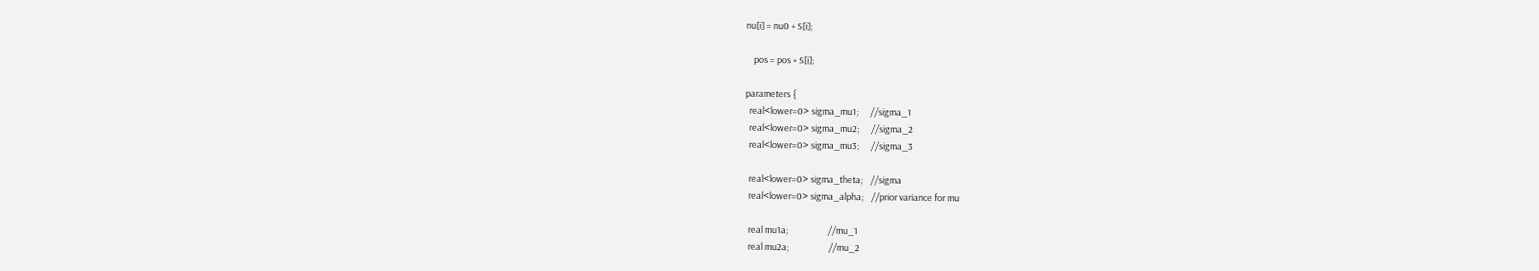nu[i] = nu0 + S[i];

    pos = pos + S[i];

parameters {
  real<lower=0> sigma_mu1;      //sigma_1
  real<lower=0> sigma_mu2;      //sigma_2
  real<lower=0> sigma_mu3;      //sigma_3

  real<lower=0> sigma_theta;    //sigma
  real<lower=0> sigma_alpha;    //prior variance for mu

  real mu1a;                    //mu_1
  real mu2a;                    //mu_2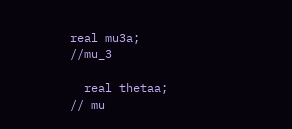real mu3a;                    //mu_3

  real thetaa;                  // mu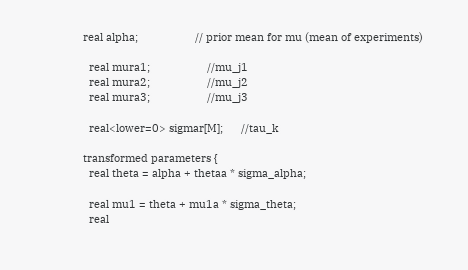real alpha;                   // prior mean for mu (mean of experiments)

  real mura1;                   //mu_j1
  real mura2;                   //mu_j2
  real mura3;                   //mu_j3

  real<lower=0> sigmar[M];      //tau_k

transformed parameters {
  real theta = alpha + thetaa * sigma_alpha;

  real mu1 = theta + mu1a * sigma_theta;
  real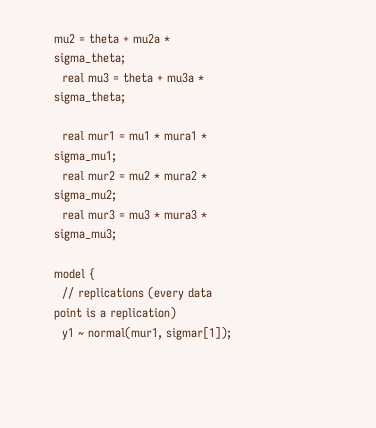mu2 = theta + mu2a * sigma_theta;
  real mu3 = theta + mu3a * sigma_theta;

  real mur1 = mu1 * mura1 * sigma_mu1;
  real mur2 = mu2 * mura2 * sigma_mu2;
  real mur3 = mu3 * mura3 * sigma_mu3;

model {
  // replications (every data point is a replication)
  y1 ~ normal(mur1, sigmar[1]);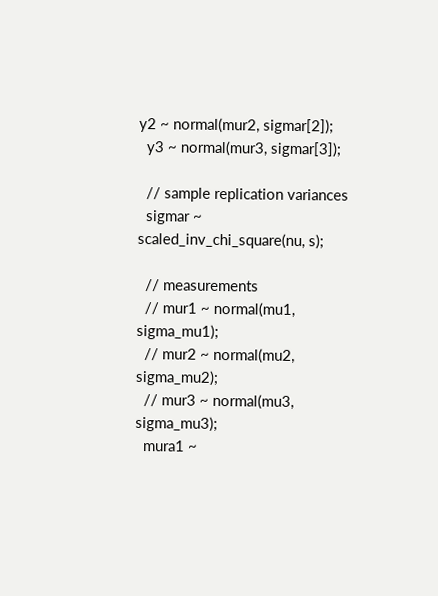y2 ~ normal(mur2, sigmar[2]);
  y3 ~ normal(mur3, sigmar[3]);

  // sample replication variances
  sigmar ~ scaled_inv_chi_square(nu, s);

  // measurements
  // mur1 ~ normal(mu1, sigma_mu1);
  // mur2 ~ normal(mu2, sigma_mu2);
  // mur3 ~ normal(mu3, sigma_mu3);
  mura1 ~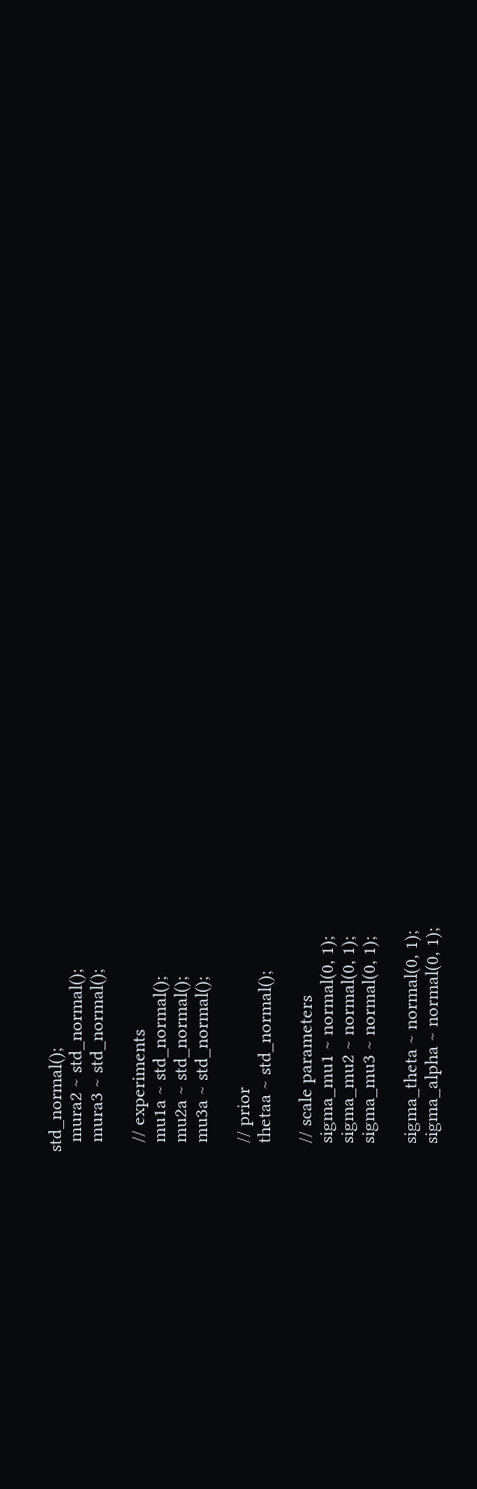std_normal();
  mura2 ~ std_normal();
  mura3 ~ std_normal();

  // experiments
  mu1a ~ std_normal();
  mu2a ~ std_normal();
  mu3a ~ std_normal();

  // prior
  thetaa ~ std_normal();

  // scale parameters
  sigma_mu1 ~ normal(0, 1);
  sigma_mu2 ~ normal(0, 1);
  sigma_mu3 ~ normal(0, 1);

  sigma_theta ~ normal(0, 1);
  sigma_alpha ~ normal(0, 1);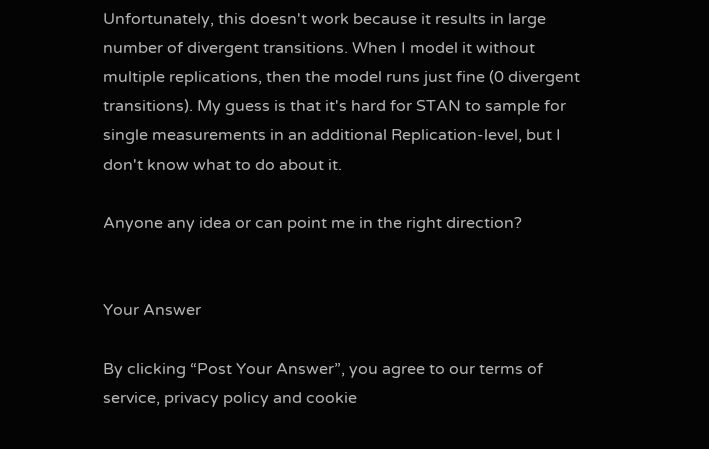Unfortunately, this doesn't work because it results in large number of divergent transitions. When I model it without multiple replications, then the model runs just fine (0 divergent transitions). My guess is that it's hard for STAN to sample for single measurements in an additional Replication-level, but I don't know what to do about it.

Anyone any idea or can point me in the right direction?


Your Answer

By clicking “Post Your Answer”, you agree to our terms of service, privacy policy and cookie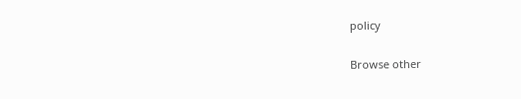policy

Browse other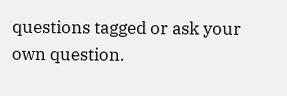questions tagged or ask your own question.